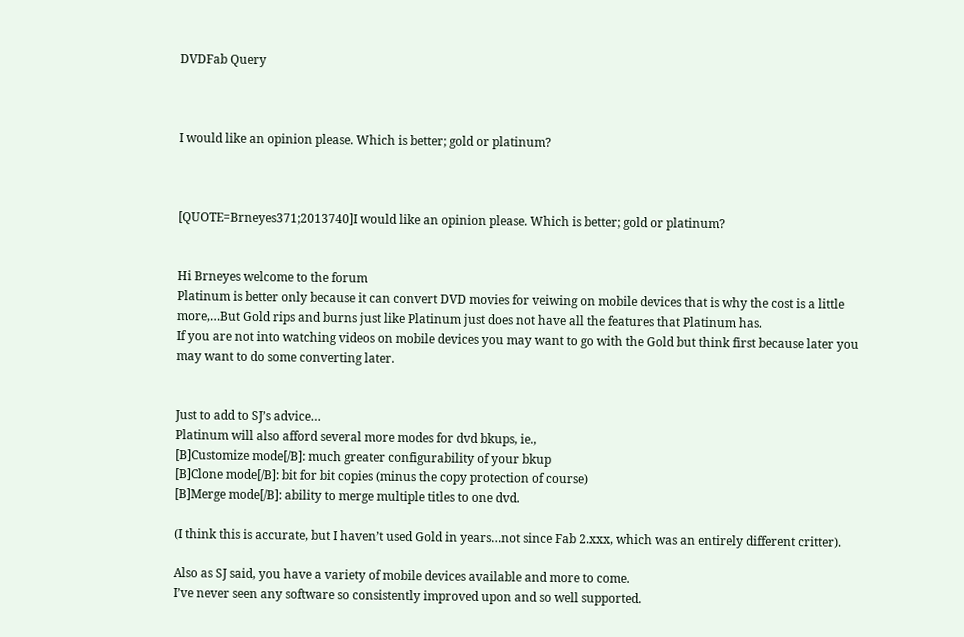DVDFab Query



I would like an opinion please. Which is better; gold or platinum?



[QUOTE=Brneyes371;2013740]I would like an opinion please. Which is better; gold or platinum?


Hi Brneyes welcome to the forum
Platinum is better only because it can convert DVD movies for veiwing on mobile devices that is why the cost is a little more,…But Gold rips and burns just like Platinum just does not have all the features that Platinum has.
If you are not into watching videos on mobile devices you may want to go with the Gold but think first because later you may want to do some converting later.


Just to add to SJ’s advice…
Platinum will also afford several more modes for dvd bkups, ie.,
[B]Customize mode[/B]: much greater configurability of your bkup
[B]Clone mode[/B]: bit for bit copies (minus the copy protection of course)
[B]Merge mode[/B]: ability to merge multiple titles to one dvd.

(I think this is accurate, but I haven’t used Gold in years…not since Fab 2.xxx, which was an entirely different critter).

Also as SJ said, you have a variety of mobile devices available and more to come.
I’ve never seen any software so consistently improved upon and so well supported.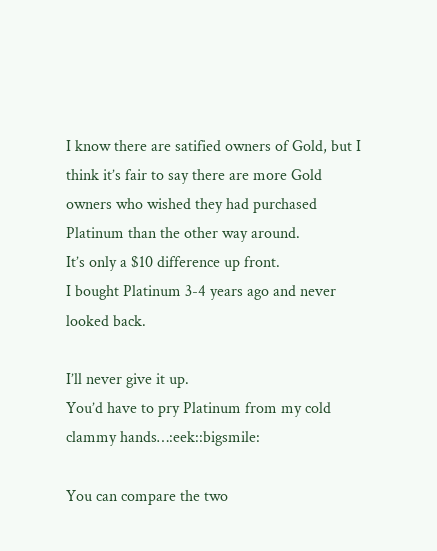I know there are satified owners of Gold, but I think it’s fair to say there are more Gold owners who wished they had purchased Platinum than the other way around.
It’s only a $10 difference up front.
I bought Platinum 3-4 years ago and never looked back.

I’ll never give it up.
You’d have to pry Platinum from my cold clammy hands…:eek::bigsmile:

You can compare the two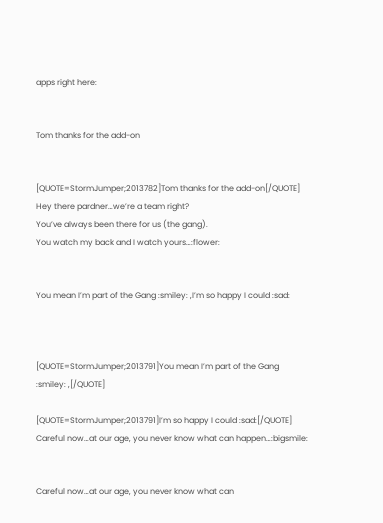apps right here:


Tom thanks for the add-on


[QUOTE=StormJumper;2013782]Tom thanks for the add-on[/QUOTE]
Hey there pardner…we’re a team right?
You’ve always been there for us (the gang).
You watch my back and I watch yours…:flower:


You mean I’m part of the Gang :smiley: ,I’m so happy I could :sad:



[QUOTE=StormJumper;2013791]You mean I’m part of the Gang :smiley: ,[/QUOTE]

[QUOTE=StormJumper;2013791]I’m so happy I could :sad:[/QUOTE]
Careful now…at our age, you never know what can happen…:bigsmile:


Careful now…at our age, you never know what can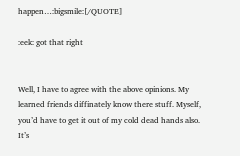happen…:bigsmile:[/QUOTE]

:eek: got that right


Well, I have to agree with the above opinions. My learned friends diffinately know there stuff. Myself, you’d have to get it out of my cold dead hands also. It’s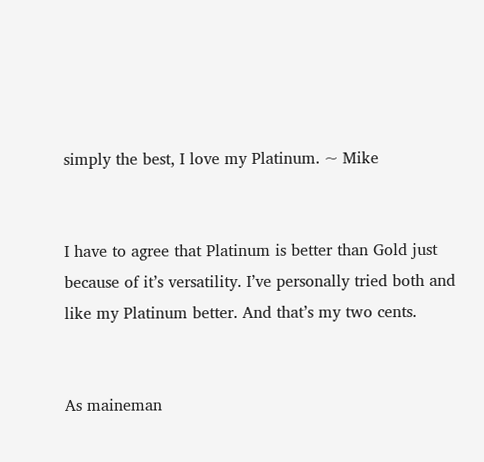simply the best, I love my Platinum. ~ Mike


I have to agree that Platinum is better than Gold just because of it’s versatility. I’ve personally tried both and like my Platinum better. And that’s my two cents.


As maineman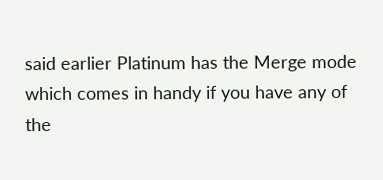said earlier Platinum has the Merge mode which comes in handy if you have any of
the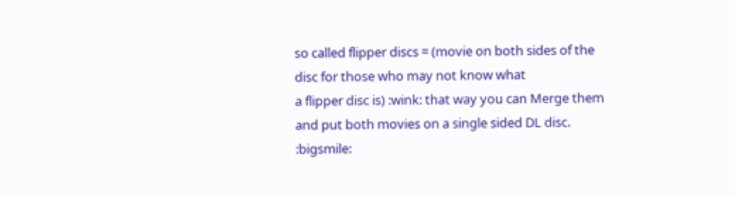so called flipper discs = (movie on both sides of the disc for those who may not know what
a flipper disc is) :wink: that way you can Merge them and put both movies on a single sided DL disc. :bigsmile: